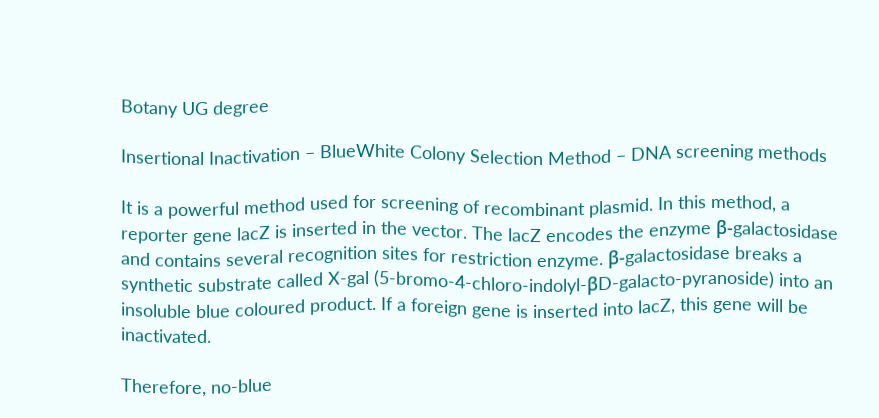Botany UG degree

Insertional Inactivation – BlueWhite Colony Selection Method – DNA screening methods

It is a powerful method used for screening of recombinant plasmid. In this method, a reporter gene lacZ is inserted in the vector. The lacZ encodes the enzyme β-galactosidase and contains several recognition sites for restriction enzyme. β-galactosidase breaks a synthetic substrate called X-gal (5-bromo-4-chloro-indolyl-βD-galacto-pyranoside) into an insoluble blue coloured product. If a foreign gene is inserted into lacZ, this gene will be inactivated.

Therefore, no-blue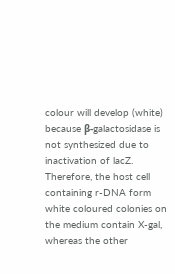colour will develop (white) because β-galactosidase is not synthesized due to inactivation of lacZ. Therefore, the host cell containing r-DNA form white coloured colonies on the medium contain X-gal, whereas the other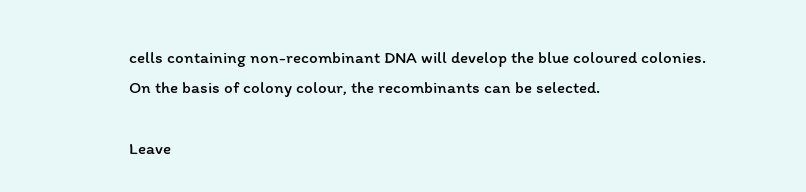cells containing non-recombinant DNA will develop the blue coloured colonies. On the basis of colony colour, the recombinants can be selected.

Leave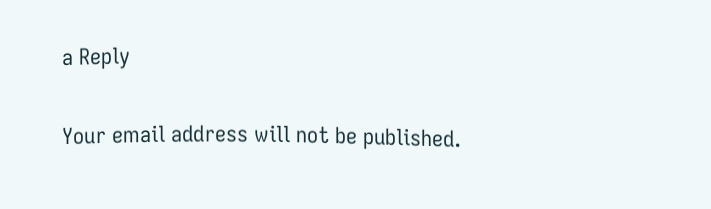a Reply

Your email address will not be published.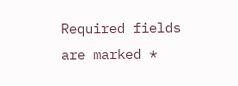Required fields are marked *